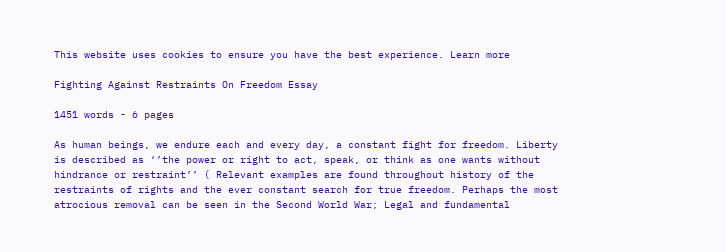This website uses cookies to ensure you have the best experience. Learn more

Fighting Against Restraints On Freedom Essay

1451 words - 6 pages

As human beings, we endure each and every day, a constant fight for freedom. Liberty is described as ‘’the power or right to act, speak, or think as one wants without hindrance or restraint’’ ( Relevant examples are found throughout history of the restraints of rights and the ever constant search for true freedom. Perhaps the most atrocious removal can be seen in the Second World War; Legal and fundamental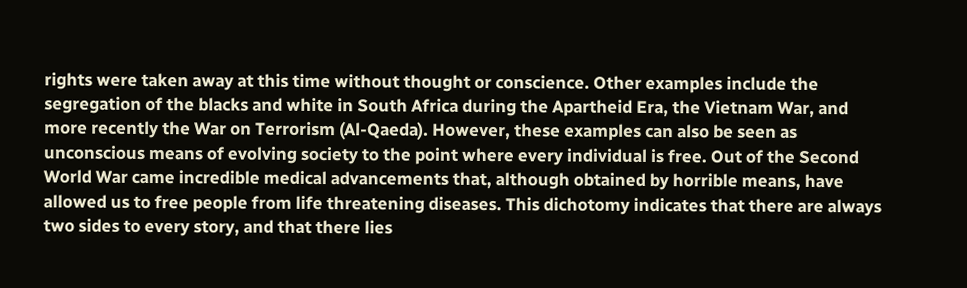rights were taken away at this time without thought or conscience. Other examples include the segregation of the blacks and white in South Africa during the Apartheid Era, the Vietnam War, and more recently the War on Terrorism (Al-Qaeda). However, these examples can also be seen as unconscious means of evolving society to the point where every individual is free. Out of the Second World War came incredible medical advancements that, although obtained by horrible means, have allowed us to free people from life threatening diseases. This dichotomy indicates that there are always two sides to every story, and that there lies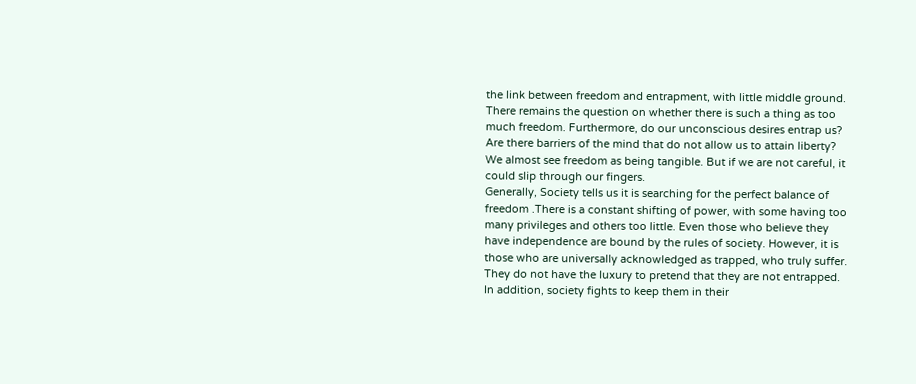the link between freedom and entrapment, with little middle ground. There remains the question on whether there is such a thing as too much freedom. Furthermore, do our unconscious desires entrap us? Are there barriers of the mind that do not allow us to attain liberty? We almost see freedom as being tangible. But if we are not careful, it could slip through our fingers.
Generally, Society tells us it is searching for the perfect balance of freedom .There is a constant shifting of power, with some having too many privileges and others too little. Even those who believe they have independence are bound by the rules of society. However, it is those who are universally acknowledged as trapped, who truly suffer. They do not have the luxury to pretend that they are not entrapped. In addition, society fights to keep them in their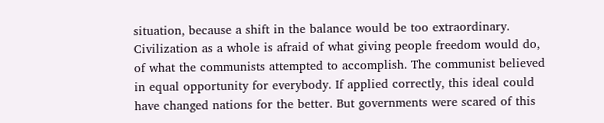situation, because a shift in the balance would be too extraordinary. Civilization as a whole is afraid of what giving people freedom would do, of what the communists attempted to accomplish. The communist believed in equal opportunity for everybody. If applied correctly, this ideal could have changed nations for the better. But governments were scared of this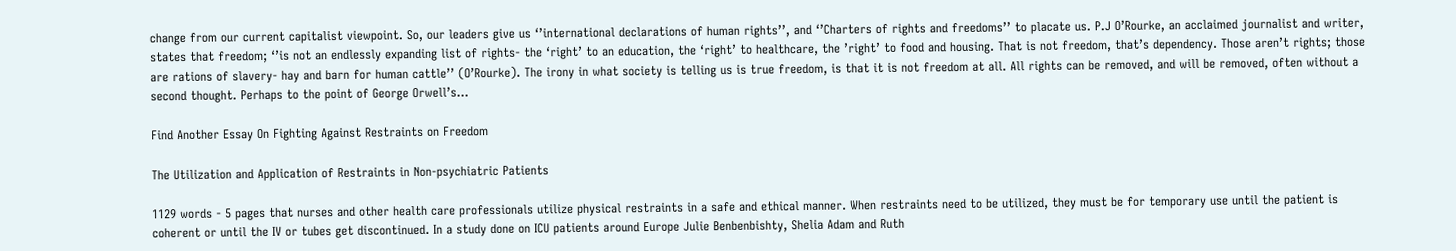change from our current capitalist viewpoint. So, our leaders give us ‘’international declarations of human rights’’, and ‘’Charters of rights and freedoms’’ to placate us. P.J O’Rourke, an acclaimed journalist and writer, states that freedom; ‘’is not an endlessly expanding list of rights- the ‘right’ to an education, the ‘right’ to healthcare, the ’right’ to food and housing. That is not freedom, that’s dependency. Those aren’t rights; those are rations of slavery- hay and barn for human cattle’’ (O’Rourke). The irony in what society is telling us is true freedom, is that it is not freedom at all. All rights can be removed, and will be removed, often without a second thought. Perhaps to the point of George Orwell’s...

Find Another Essay On Fighting Against Restraints on Freedom

The Utilization and Application of Restraints in Non-psychiatric Patients

1129 words - 5 pages that nurses and other health care professionals utilize physical restraints in a safe and ethical manner. When restraints need to be utilized, they must be for temporary use until the patient is coherent or until the IV or tubes get discontinued. In a study done on ICU patients around Europe Julie Benbenbishty, Shelia Adam and Ruth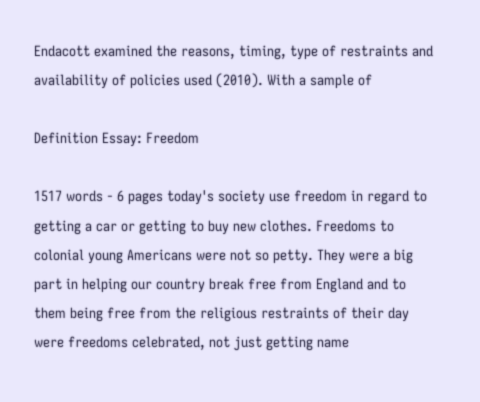Endacott examined the reasons, timing, type of restraints and availability of policies used (2010). With a sample of

Definition Essay: Freedom

1517 words - 6 pages today's society use freedom in regard to getting a car or getting to buy new clothes. Freedoms to colonial young Americans were not so petty. They were a big part in helping our country break free from England and to them being free from the religious restraints of their day were freedoms celebrated, not just getting name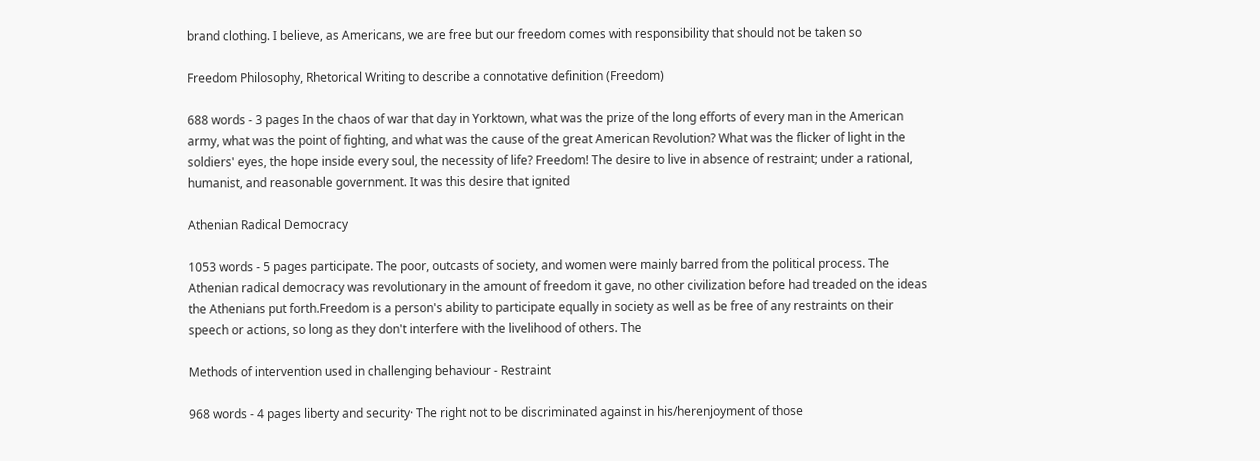brand clothing. I believe, as Americans, we are free but our freedom comes with responsibility that should not be taken so

Freedom Philosophy, Rhetorical Writing to describe a connotative definition (Freedom)

688 words - 3 pages In the chaos of war that day in Yorktown, what was the prize of the long efforts of every man in the American army, what was the point of fighting, and what was the cause of the great American Revolution? What was the flicker of light in the soldiers' eyes, the hope inside every soul, the necessity of life? Freedom! The desire to live in absence of restraint; under a rational, humanist, and reasonable government. It was this desire that ignited

Athenian Radical Democracy

1053 words - 5 pages participate. The poor, outcasts of society, and women were mainly barred from the political process. The Athenian radical democracy was revolutionary in the amount of freedom it gave, no other civilization before had treaded on the ideas the Athenians put forth.Freedom is a person's ability to participate equally in society as well as be free of any restraints on their speech or actions, so long as they don't interfere with the livelihood of others. The

Methods of intervention used in challenging behaviour - Restraint

968 words - 4 pages liberty and security· The right not to be discriminated against in his/herenjoyment of those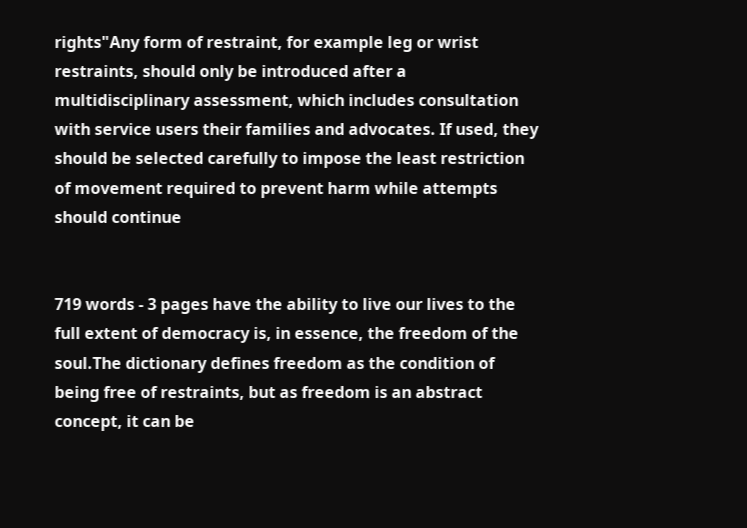rights"Any form of restraint, for example leg or wrist restraints, should only be introduced after a multidisciplinary assessment, which includes consultation with service users their families and advocates. If used, they should be selected carefully to impose the least restriction of movement required to prevent harm while attempts should continue


719 words - 3 pages have the ability to live our lives to the full extent of democracy is, in essence, the freedom of the soul.The dictionary defines freedom as the condition of being free of restraints, but as freedom is an abstract concept, it can be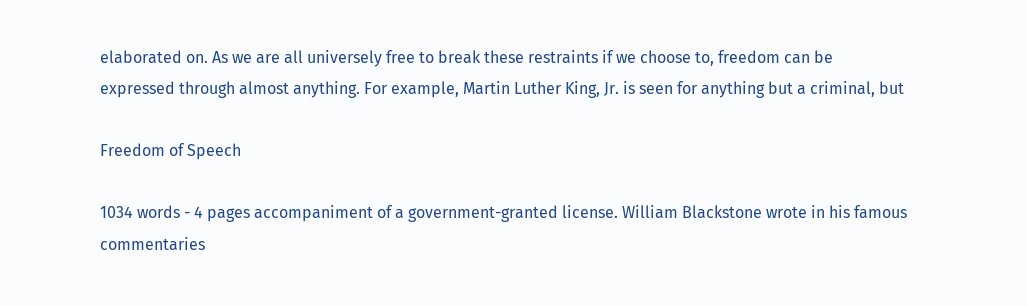elaborated on. As we are all universely free to break these restraints if we choose to, freedom can be expressed through almost anything. For example, Martin Luther King, Jr. is seen for anything but a criminal, but

Freedom of Speech

1034 words - 4 pages accompaniment of a government-granted license. William Blackstone wrote in his famous commentaries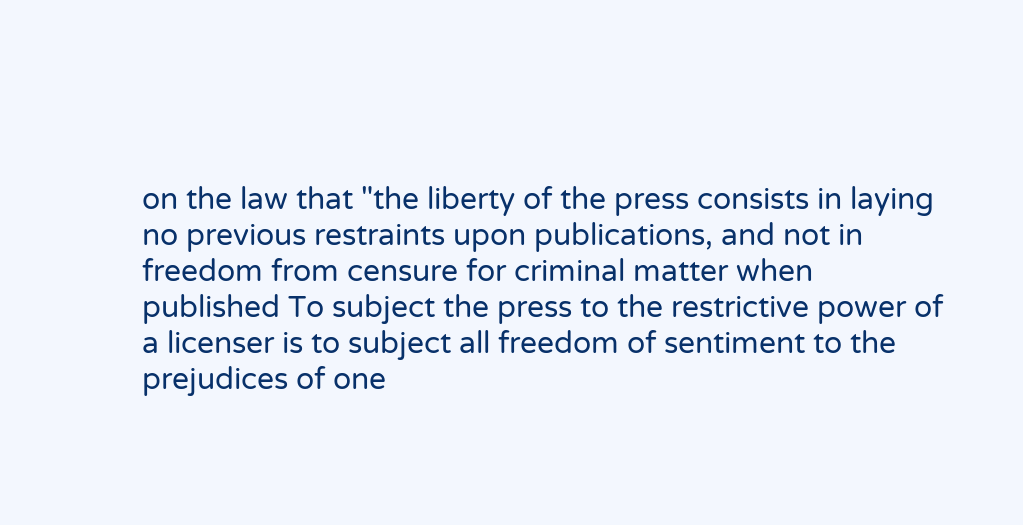on the law that "the liberty of the press consists in laying no previous restraints upon publications, and not in freedom from censure for criminal matter when published To subject the press to the restrictive power of a licenser is to subject all freedom of sentiment to the prejudices of one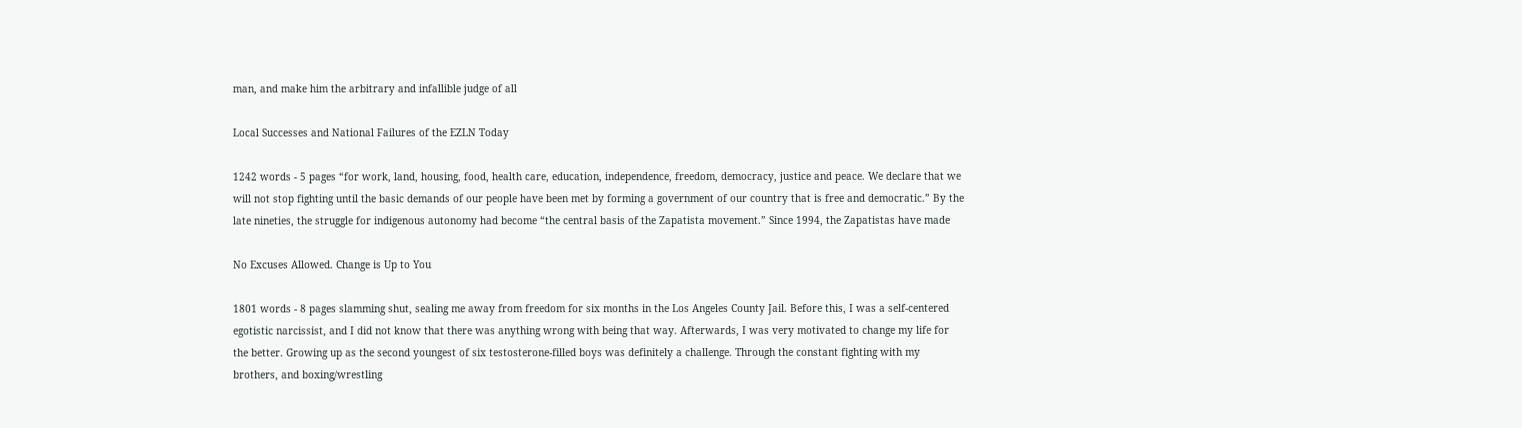man, and make him the arbitrary and infallible judge of all

Local Successes and National Failures of the EZLN Today

1242 words - 5 pages “for work, land, housing, food, health care, education, independence, freedom, democracy, justice and peace. We declare that we will not stop fighting until the basic demands of our people have been met by forming a government of our country that is free and democratic.” By the late nineties, the struggle for indigenous autonomy had become “the central basis of the Zapatista movement.” Since 1994, the Zapatistas have made

No Excuses Allowed. Change is Up to You

1801 words - 8 pages slamming shut, sealing me away from freedom for six months in the Los Angeles County Jail. Before this, I was a self-centered egotistic narcissist, and I did not know that there was anything wrong with being that way. Afterwards, I was very motivated to change my life for the better. Growing up as the second youngest of six testosterone-filled boys was definitely a challenge. Through the constant fighting with my brothers, and boxing/wrestling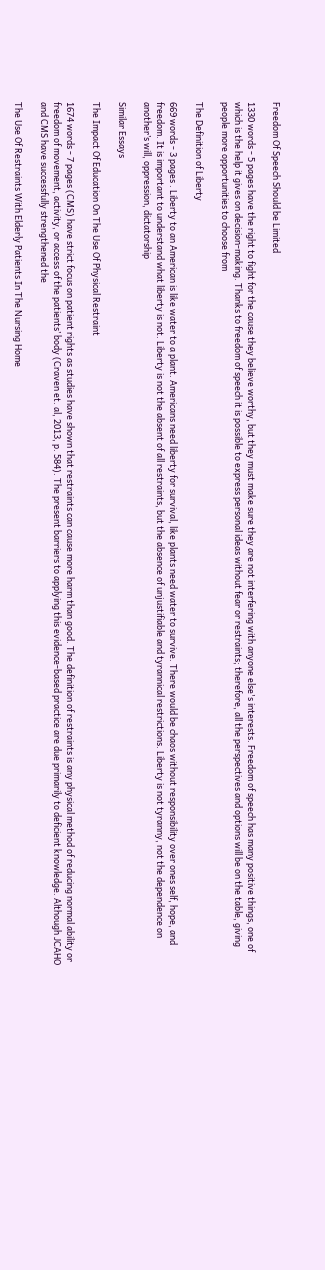Freedom Of Speech Should be Limited

1330 words - 5 pages have the right to fight for the cause they believe worthy, but they must make sure they are not interfering with anyone else's interests. Freedom of speech has many positive things, one of which is the help it gives on decision-making. Thanks to freedom of speech it is possible to express personal ideas without fear or restraints; therefore, all the perspectives and options will be on the table, giving people more opportunities to choose from

The Definition of Liberty

669 words - 3 pages . Liberty to an American is like water to a plant. Americans need liberty for survival, like plants need water to survive. There would be chaos without responsibility over ones self, hope, and freedom. It is important to understand what liberty is not. Liberty is not the absent of all restraints, but the absence of unjustifiable and tyrannical restrictions. Liberty is not tyranny, not the dependence on another’s will, oppression, dictatorship

Similar Essays

The Impact Of Education On The Use Of Physical Restraint

1674 words - 7 pages (CMS) have strict focus on patient rights as studies have shown that restraints can cause more harm than good. The definition of restraints is any physical method of reducing normal ability or freedom of movement, activity, or access of the patients’ body (Craven et. al, 2013, p. 584). The present barriers to applying this evidence-based practice are due primarily to deficient knowledge. Although JCAHO and CMS have successfully strengthened the

The Use Of Restraints With Elderly Patients In The Nursing Home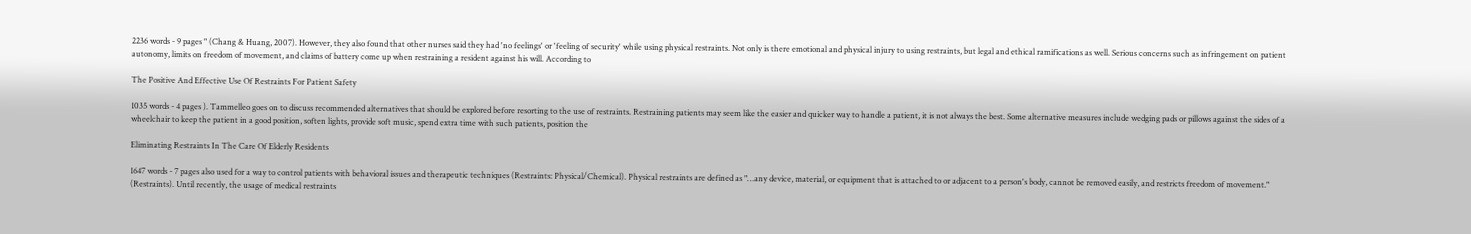2236 words - 9 pages " (Chang & Huang, 2007). However, they also found that other nurses said they had 'no feelings' or 'feeling of security' while using physical restraints. Not only is there emotional and physical injury to using restraints, but legal and ethical ramifications as well. Serious concerns such as infringement on patient autonomy, limits on freedom of movement, and claims of battery come up when restraining a resident against his will. According to

The Positive And Effective Use Of Restraints For Patient Safety

1035 words - 4 pages ). Tammelleo goes on to discuss recommended alternatives that should be explored before resorting to the use of restraints. Restraining patients may seem like the easier and quicker way to handle a patient, it is not always the best. Some alternative measures include wedging pads or pillows against the sides of a wheelchair to keep the patient in a good position, soften lights, provide soft music, spend extra time with such patients, position the

Eliminating Restraints In The Care Of Elderly Residents

1647 words - 7 pages also used for a way to control patients with behavioral issues and therapeutic techniques (Restraints: Physical/Chemical). Physical restraints are defined as "…any device, material, or equipment that is attached to or adjacent to a person's body, cannot be removed easily, and restricts freedom of movement." (Restraints). Until recently, the usage of medical restraints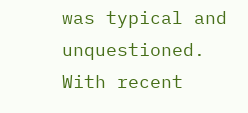was typical and unquestioned. With recent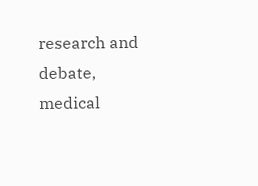research and debate, medical